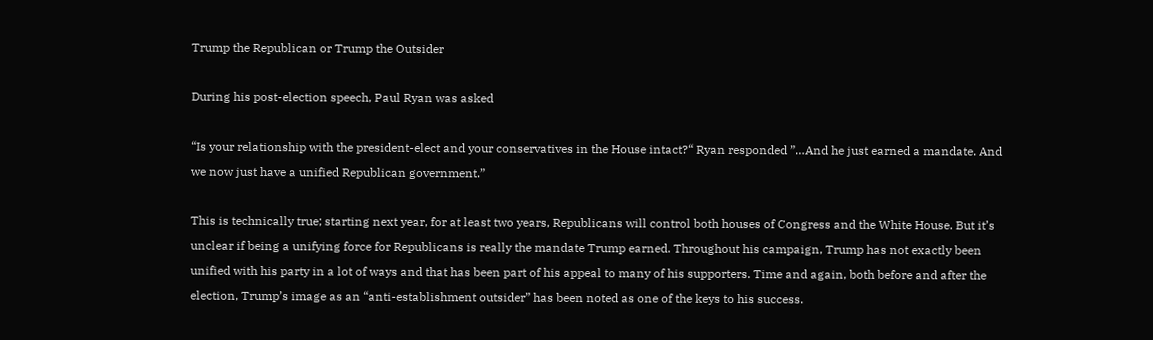Trump the Republican or Trump the Outsider

During his post-election speech, Paul Ryan was asked

“Is your relationship with the president-elect and your conservatives in the House intact?“ Ryan responded ”…And he just earned a mandate. And we now just have a unified Republican government.”

This is technically true; starting next year, for at least two years, Republicans will control both houses of Congress and the White House. But it’s unclear if being a unifying force for Republicans is really the mandate Trump earned. Throughout his campaign, Trump has not exactly been unified with his party in a lot of ways and that has been part of his appeal to many of his supporters. Time and again, both before and after the election, Trump’s image as an “anti-establishment outsider” has been noted as one of the keys to his success.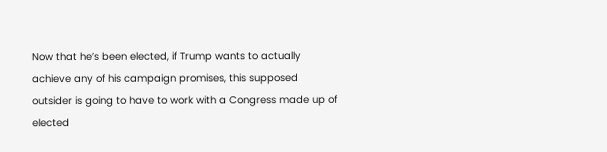Now that he’s been elected, if Trump wants to actually achieve any of his campaign promises, this supposed outsider is going to have to work with a Congress made up of elected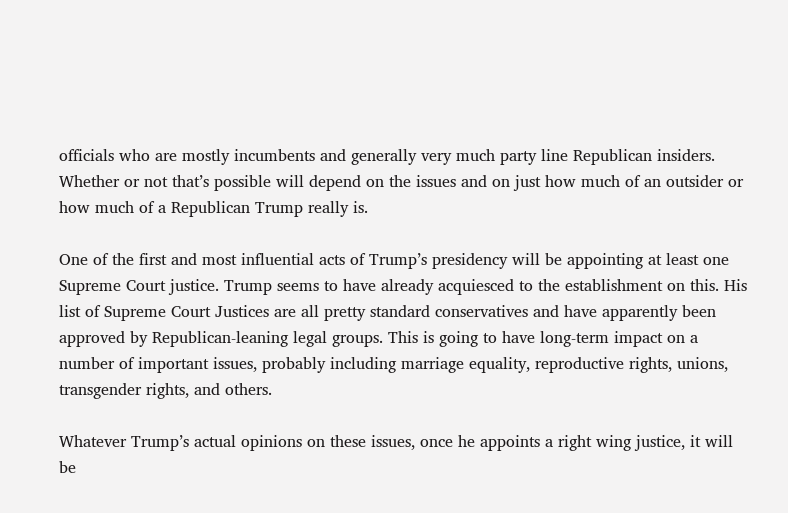officials who are mostly incumbents and generally very much party line Republican insiders. Whether or not that’s possible will depend on the issues and on just how much of an outsider or how much of a Republican Trump really is.

One of the first and most influential acts of Trump’s presidency will be appointing at least one Supreme Court justice. Trump seems to have already acquiesced to the establishment on this. His list of Supreme Court Justices are all pretty standard conservatives and have apparently been approved by Republican-leaning legal groups. This is going to have long-term impact on a number of important issues, probably including marriage equality, reproductive rights, unions, transgender rights, and others.

Whatever Trump’s actual opinions on these issues, once he appoints a right wing justice, it will be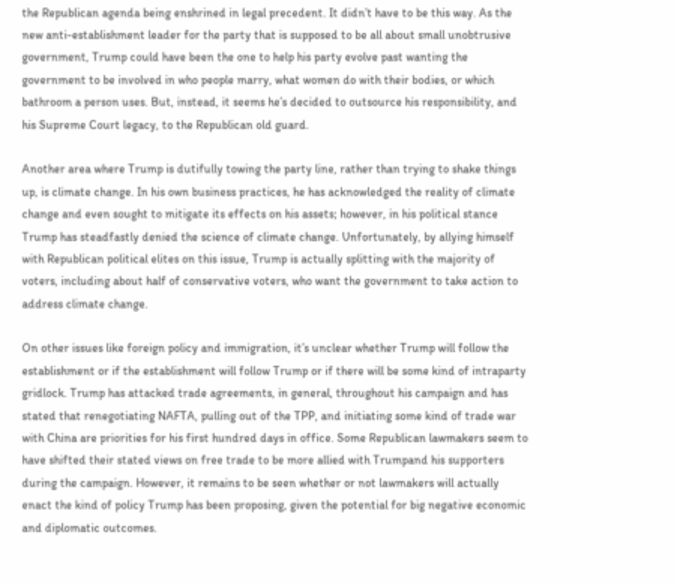the Republican agenda being enshrined in legal precedent. It didn’t have to be this way. As the new anti-establishment leader for the party that is supposed to be all about small unobtrusive government, Trump could have been the one to help his party evolve past wanting the government to be involved in who people marry, what women do with their bodies, or which bathroom a person uses. But, instead, it seems he’s decided to outsource his responsibility, and his Supreme Court legacy, to the Republican old guard.

Another area where Trump is dutifully towing the party line, rather than trying to shake things up, is climate change. In his own business practices, he has acknowledged the reality of climate change and even sought to mitigate its effects on his assets; however, in his political stance Trump has steadfastly denied the science of climate change. Unfortunately, by allying himself with Republican political elites on this issue, Trump is actually splitting with the majority of voters, including about half of conservative voters, who want the government to take action to address climate change.

On other issues like foreign policy and immigration, it’s unclear whether Trump will follow the establishment or if the establishment will follow Trump or if there will be some kind of intraparty gridlock. Trump has attacked trade agreements, in general, throughout his campaign and has stated that renegotiating NAFTA, pulling out of the TPP, and initiating some kind of trade war with China are priorities for his first hundred days in office. Some Republican lawmakers seem to have shifted their stated views on free trade to be more allied with Trumpand his supporters during the campaign. However, it remains to be seen whether or not lawmakers will actually enact the kind of policy Trump has been proposing, given the potential for big negative economic and diplomatic outcomes.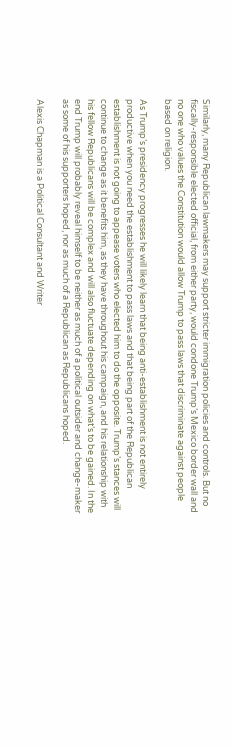Similarly, many Republican lawmakers may support stricter immigration policies and controls. But no fiscally-responsible elected official, from either party, would condone Trump’s Mexico border wall and no one who values the Constitution would allow Trump to pass laws that discriminate against people based on religion.

As Trump’s presidency progresses he will likely learn that being anti-establishment is not entirely productive when you need the establishment to pass laws and that being part of the Republican establishment is not going to appease voters who elected him to do the opposite. Trump’s stances will continue to change as it benefits him, as they have throughout his campaign, and his relationship with his fellow Republicans will be complex and will also fluctuate depending on what’s to be gained. In the end Trump will probably reveal himself to be neither as much of a political outsider and change-maker as some of his supporters hoped, nor as much of a Republican as Republicans hoped.

Alexis Chapman is a Political Consultant and Writer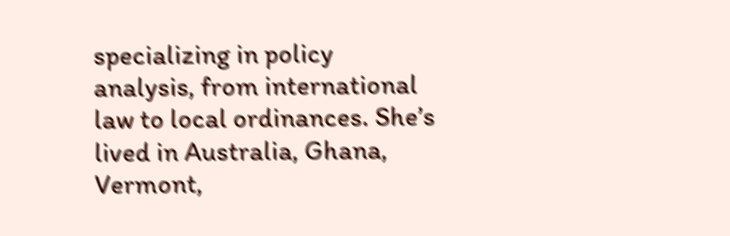specializing in policy analysis, from international law to local ordinances. She’s lived in Australia, Ghana, Vermont,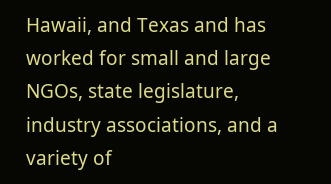Hawaii, and Texas and has worked for small and large NGOs, state legislature, industry associations, and a variety of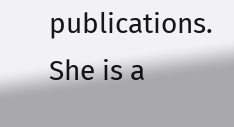publications. She is a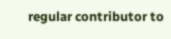regular contributor to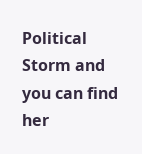Political Storm and you can find her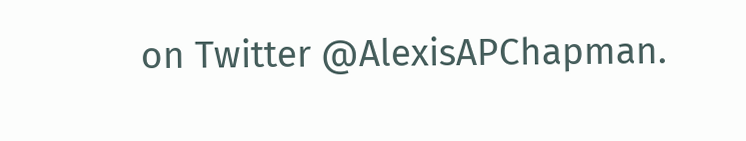on Twitter @AlexisAPChapman.